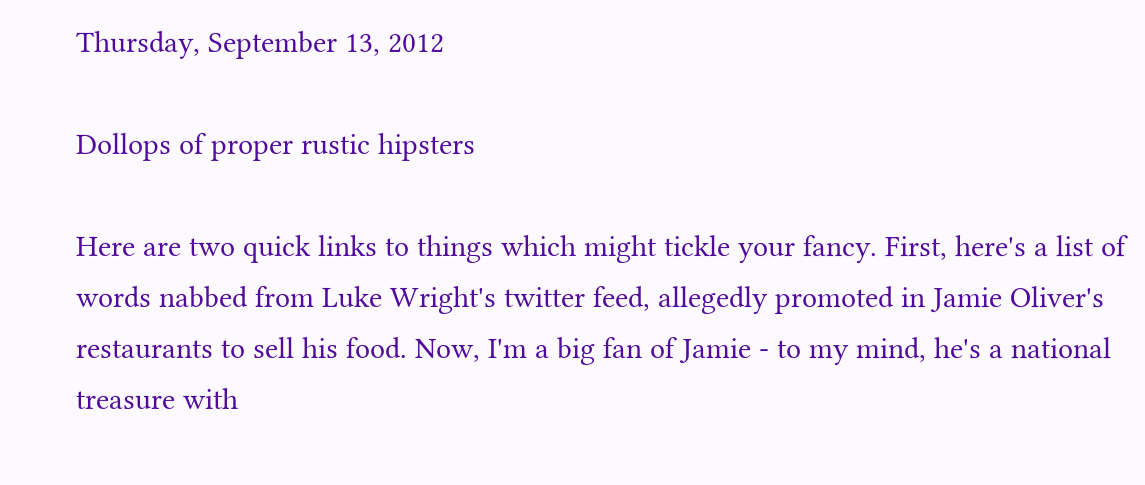Thursday, September 13, 2012

Dollops of proper rustic hipsters

Here are two quick links to things which might tickle your fancy. First, here's a list of words nabbed from Luke Wright's twitter feed, allegedly promoted in Jamie Oliver's restaurants to sell his food. Now, I'm a big fan of Jamie - to my mind, he's a national treasure with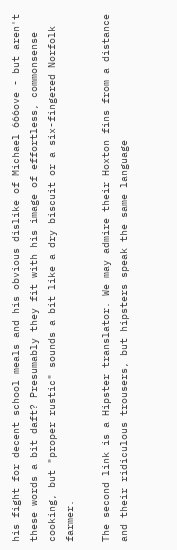his fight for decent school meals and his obvious dislike of Michael 666ove - but aren't these words a bit daft? Presumably they fit with his image of effortless, commonsense cooking, but "proper rustic" sounds a bit like a dry biscuit or a six-fingered Norfolk farmer.

The second link is a Hipster translator. We may admire their Hoxton fins from a distance and their ridiculous trousers, but hipsters speak the same language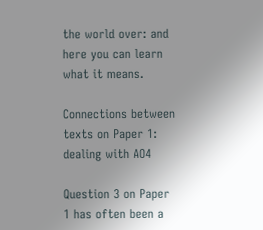the world over: and here you can learn what it means.

Connections between texts on Paper 1: dealing with AO4

Question 3 on Paper 1 has often been a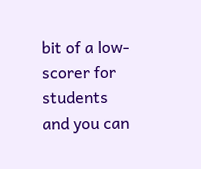bit of a low-scorer for students and you can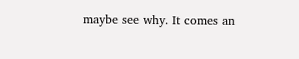maybe see why. It comes an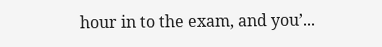hour in to the exam, and you’...